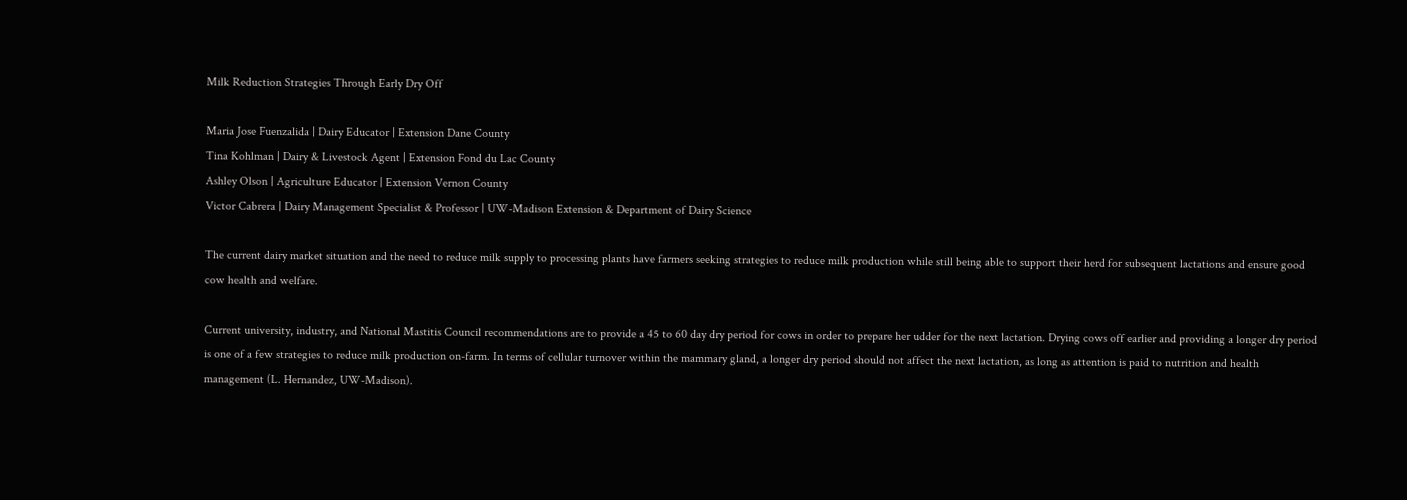Milk Reduction Strategies Through Early Dry Off

Maria Jose Fuenzalida | Dairy Educator | Extension Dane County
Tina Kohlman | Dairy & Livestock Agent | Extension Fond du Lac County
Ashley Olson | Agriculture Educator | Extension Vernon County
Victor Cabrera | Dairy Management Specialist & Professor | UW-Madison Extension & Department of Dairy Science

The current dairy market situation and the need to reduce milk supply to processing plants have farmers seeking strategies to reduce milk production while still being able to support their herd for subsequent lactations and ensure good cow health and welfare.

Current university, industry, and National Mastitis Council recommendations are to provide a 45 to 60 day dry period for cows in order to prepare her udder for the next lactation. Drying cows off earlier and providing a longer dry period is one of a few strategies to reduce milk production on-farm. In terms of cellular turnover within the mammary gland, a longer dry period should not affect the next lactation, as long as attention is paid to nutrition and health management (L. Hernandez, UW-Madison).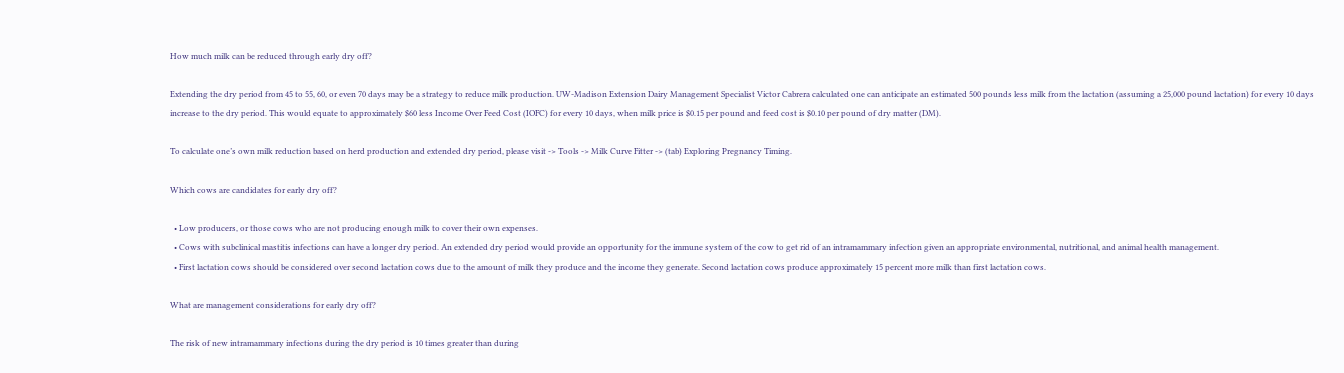How much milk can be reduced through early dry off?

Extending the dry period from 45 to 55, 60, or even 70 days may be a strategy to reduce milk production. UW-Madison Extension Dairy Management Specialist Victor Cabrera calculated one can anticipate an estimated 500 pounds less milk from the lactation (assuming a 25,000 pound lactation) for every 10 days increase to the dry period. This would equate to approximately $60 less Income Over Feed Cost (IOFC) for every 10 days, when milk price is $0.15 per pound and feed cost is $0.10 per pound of dry matter (DM).

To calculate one’s own milk reduction based on herd production and extended dry period, please visit -> Tools -> Milk Curve Fitter -> (tab) Exploring Pregnancy Timing.

Which cows are candidates for early dry off?

  • Low producers, or those cows who are not producing enough milk to cover their own expenses.
  • Cows with subclinical mastitis infections can have a longer dry period. An extended dry period would provide an opportunity for the immune system of the cow to get rid of an intramammary infection given an appropriate environmental, nutritional, and animal health management.
  • First lactation cows should be considered over second lactation cows due to the amount of milk they produce and the income they generate. Second lactation cows produce approximately 15 percent more milk than first lactation cows.

What are management considerations for early dry off?

The risk of new intramammary infections during the dry period is 10 times greater than during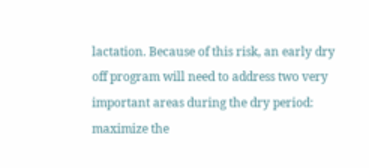lactation. Because of this risk, an early dry off program will need to address two very important areas during the dry period: maximize the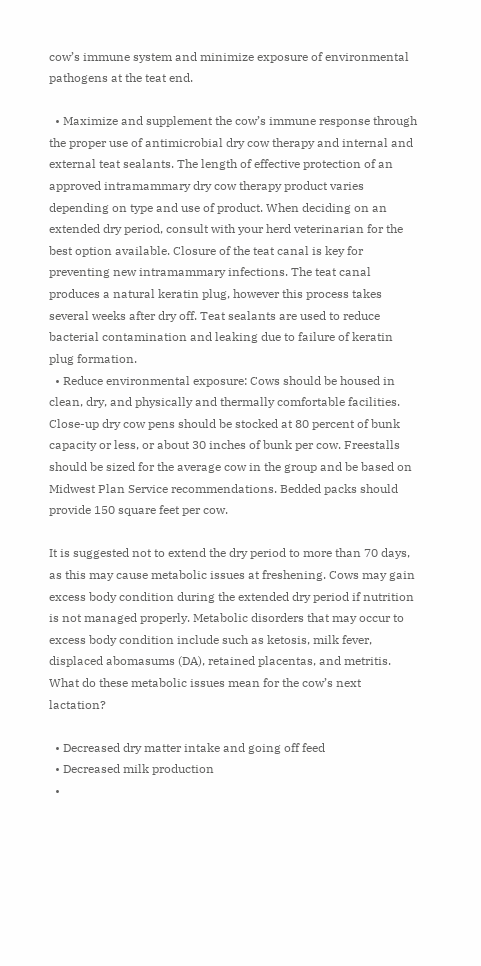cow’s immune system and minimize exposure of environmental pathogens at the teat end.

  • Maximize and supplement the cow’s immune response through the proper use of antimicrobial dry cow therapy and internal and external teat sealants. The length of effective protection of an approved intramammary dry cow therapy product varies depending on type and use of product. When deciding on an extended dry period, consult with your herd veterinarian for the best option available. Closure of the teat canal is key for preventing new intramammary infections. The teat canal produces a natural keratin plug, however this process takes several weeks after dry off. Teat sealants are used to reduce bacterial contamination and leaking due to failure of keratin plug formation.
  • Reduce environmental exposure: Cows should be housed in clean, dry, and physically and thermally comfortable facilities. Close-up dry cow pens should be stocked at 80 percent of bunk capacity or less, or about 30 inches of bunk per cow. Freestalls should be sized for the average cow in the group and be based on Midwest Plan Service recommendations. Bedded packs should provide 150 square feet per cow.

It is suggested not to extend the dry period to more than 70 days, as this may cause metabolic issues at freshening. Cows may gain excess body condition during the extended dry period if nutrition is not managed properly. Metabolic disorders that may occur to excess body condition include such as ketosis, milk fever, displaced abomasums (DA), retained placentas, and metritis. What do these metabolic issues mean for the cow’s next lactation?

  • Decreased dry matter intake and going off feed
  • Decreased milk production
  •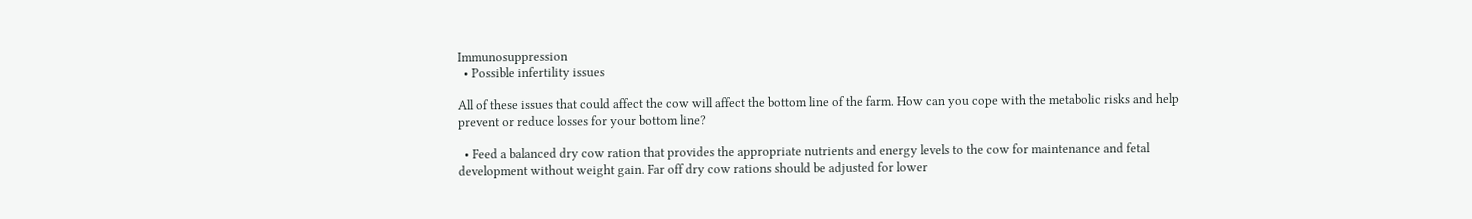Immunosuppression
  • Possible infertility issues

All of these issues that could affect the cow will affect the bottom line of the farm. How can you cope with the metabolic risks and help prevent or reduce losses for your bottom line?

  • Feed a balanced dry cow ration that provides the appropriate nutrients and energy levels to the cow for maintenance and fetal development without weight gain. Far off dry cow rations should be adjusted for lower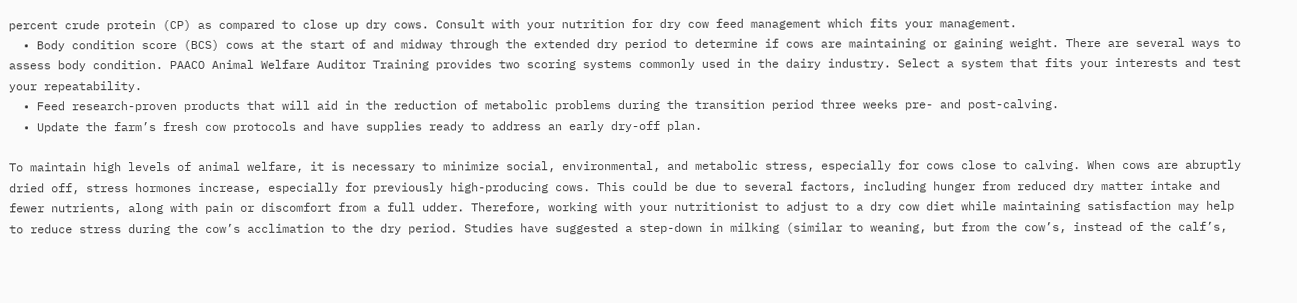percent crude protein (CP) as compared to close up dry cows. Consult with your nutrition for dry cow feed management which fits your management.
  • Body condition score (BCS) cows at the start of and midway through the extended dry period to determine if cows are maintaining or gaining weight. There are several ways to assess body condition. PAACO Animal Welfare Auditor Training provides two scoring systems commonly used in the dairy industry. Select a system that fits your interests and test your repeatability.
  • Feed research-proven products that will aid in the reduction of metabolic problems during the transition period three weeks pre- and post-calving.
  • Update the farm’s fresh cow protocols and have supplies ready to address an early dry-off plan.

To maintain high levels of animal welfare, it is necessary to minimize social, environmental, and metabolic stress, especially for cows close to calving. When cows are abruptly dried off, stress hormones increase, especially for previously high-producing cows. This could be due to several factors, including hunger from reduced dry matter intake and fewer nutrients, along with pain or discomfort from a full udder. Therefore, working with your nutritionist to adjust to a dry cow diet while maintaining satisfaction may help to reduce stress during the cow’s acclimation to the dry period. Studies have suggested a step-down in milking (similar to weaning, but from the cow’s, instead of the calf’s,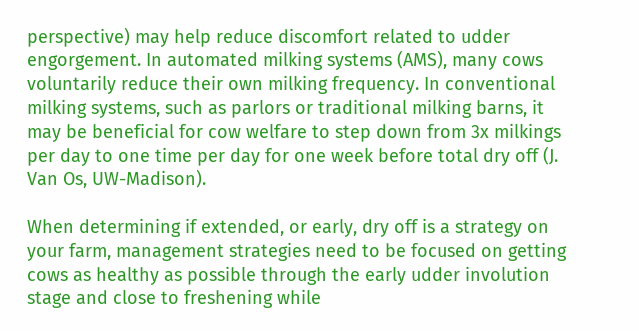perspective) may help reduce discomfort related to udder engorgement. In automated milking systems (AMS), many cows voluntarily reduce their own milking frequency. In conventional milking systems, such as parlors or traditional milking barns, it may be beneficial for cow welfare to step down from 3x milkings per day to one time per day for one week before total dry off (J. Van Os, UW-Madison).

When determining if extended, or early, dry off is a strategy on your farm, management strategies need to be focused on getting cows as healthy as possible through the early udder involution stage and close to freshening while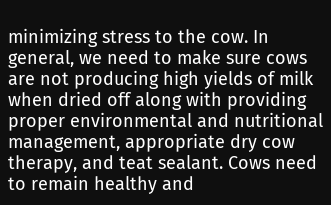minimizing stress to the cow. In general, we need to make sure cows are not producing high yields of milk when dried off along with providing proper environmental and nutritional management, appropriate dry cow therapy, and teat sealant. Cows need to remain healthy and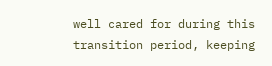well cared for during this transition period, keeping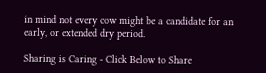in mind not every cow might be a candidate for an early, or extended dry period.

Sharing is Caring - Click Below to Share